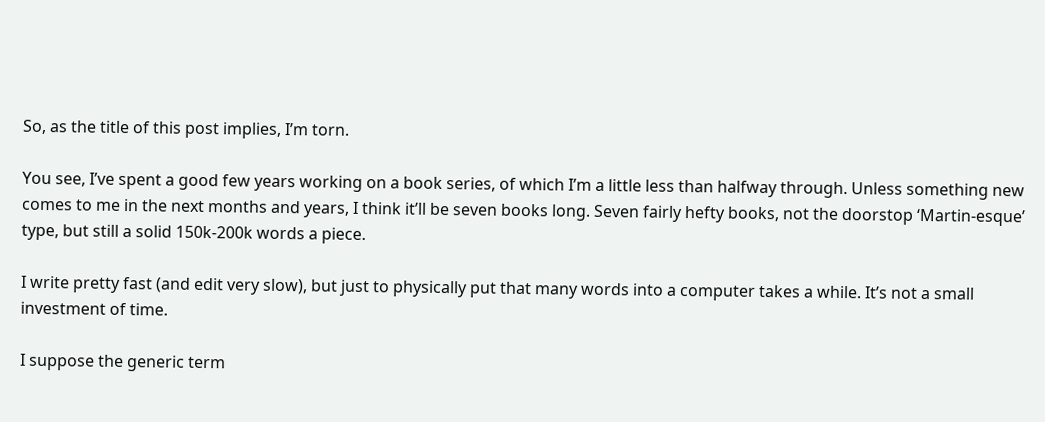So, as the title of this post implies, I’m torn.

You see, I’ve spent a good few years working on a book series, of which I’m a little less than halfway through. Unless something new comes to me in the next months and years, I think it’ll be seven books long. Seven fairly hefty books, not the doorstop ‘Martin-esque’ type, but still a solid 150k-200k words a piece.

I write pretty fast (and edit very slow), but just to physically put that many words into a computer takes a while. It’s not a small investment of time.

I suppose the generic term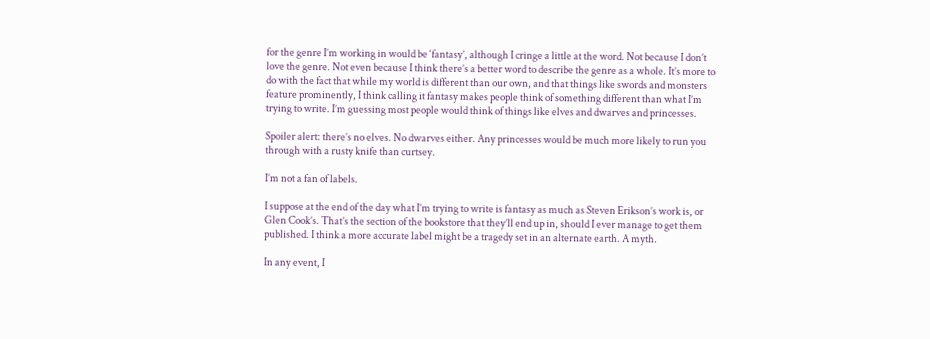for the genre I’m working in would be ‘fantasy’, although I cringe a little at the word. Not because I don’t love the genre. Not even because I think there’s a better word to describe the genre as a whole. It’s more to do with the fact that while my world is different than our own, and that things like swords and monsters feature prominently, I think calling it fantasy makes people think of something different than what I’m trying to write. I’m guessing most people would think of things like elves and dwarves and princesses.

Spoiler alert: there’s no elves. No dwarves either. Any princesses would be much more likely to run you through with a rusty knife than curtsey.

I’m not a fan of labels.

I suppose at the end of the day what I’m trying to write is fantasy as much as Steven Erikson’s work is, or Glen Cook’s. That’s the section of the bookstore that they’ll end up in, should I ever manage to get them published. I think a more accurate label might be a tragedy set in an alternate earth. A myth.

In any event, I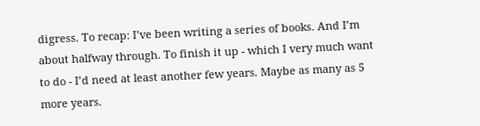digress. To recap: I’ve been writing a series of books. And I’m about halfway through. To finish it up - which I very much want to do - I’d need at least another few years. Maybe as many as 5 more years.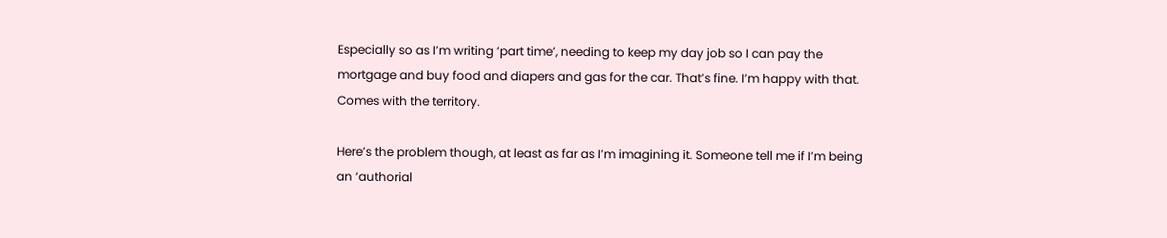Especially so as I’m writing ‘part time’, needing to keep my day job so I can pay the mortgage and buy food and diapers and gas for the car. That’s fine. I’m happy with that. Comes with the territory.

Here’s the problem though, at least as far as I’m imagining it. Someone tell me if I’m being an ‘authorial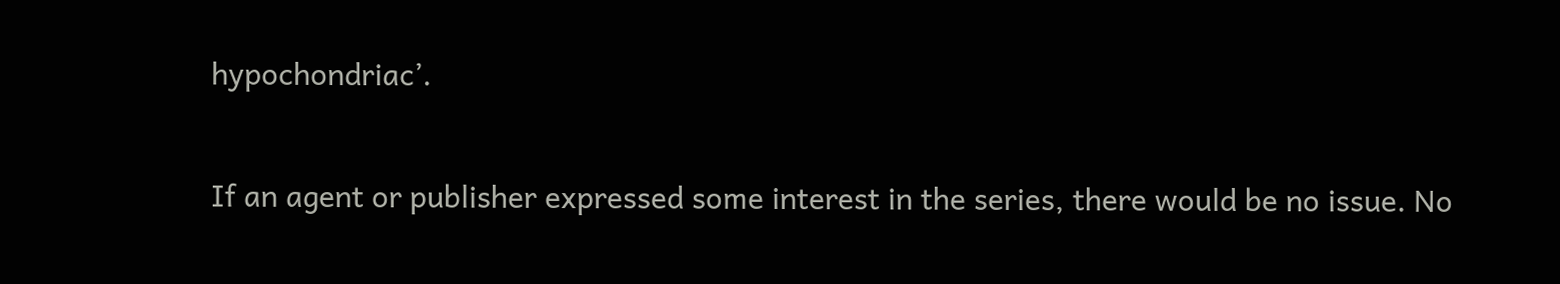hypochondriac’.

If an agent or publisher expressed some interest in the series, there would be no issue. No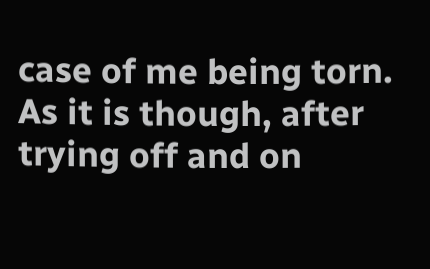case of me being torn. As it is though, after trying off and on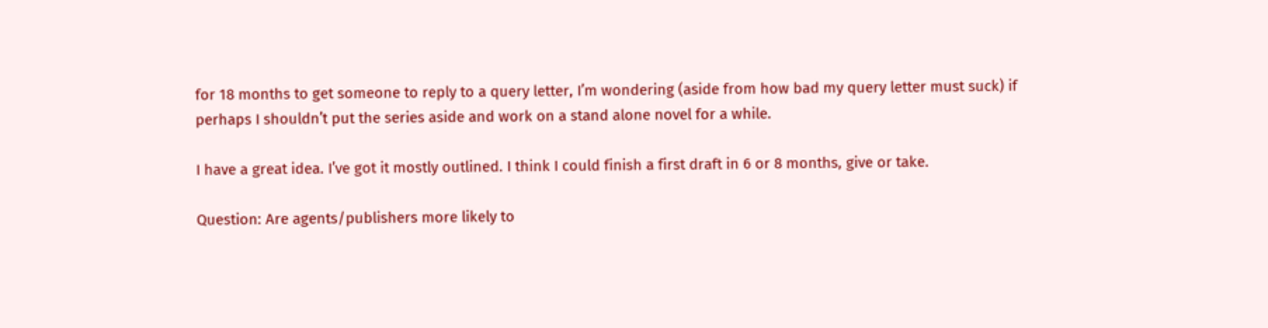for 18 months to get someone to reply to a query letter, I’m wondering (aside from how bad my query letter must suck) if perhaps I shouldn’t put the series aside and work on a stand alone novel for a while.

I have a great idea. I’ve got it mostly outlined. I think I could finish a first draft in 6 or 8 months, give or take.

Question: Are agents/publishers more likely to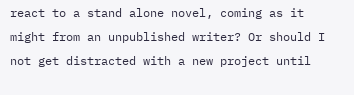react to a stand alone novel, coming as it might from an unpublished writer? Or should I not get distracted with a new project until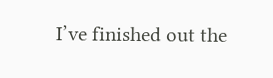I’ve finished out the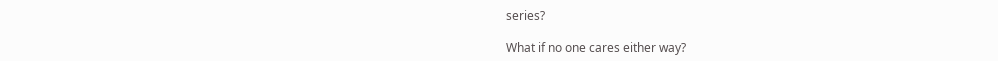series?

What if no one cares either way?